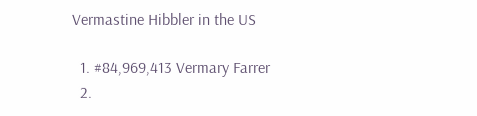Vermastine Hibbler in the US

  1. #84,969,413 Vermary Farrer
  2.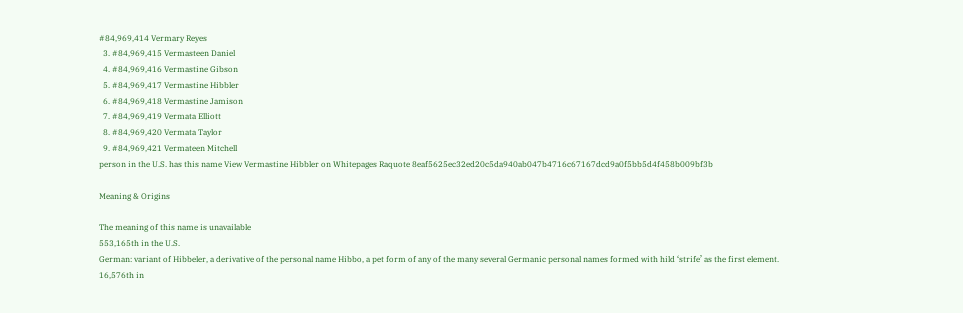#84,969,414 Vermary Reyes
  3. #84,969,415 Vermasteen Daniel
  4. #84,969,416 Vermastine Gibson
  5. #84,969,417 Vermastine Hibbler
  6. #84,969,418 Vermastine Jamison
  7. #84,969,419 Vermata Elliott
  8. #84,969,420 Vermata Taylor
  9. #84,969,421 Vermateen Mitchell
person in the U.S. has this name View Vermastine Hibbler on Whitepages Raquote 8eaf5625ec32ed20c5da940ab047b4716c67167dcd9a0f5bb5d4f458b009bf3b

Meaning & Origins

The meaning of this name is unavailable
553,165th in the U.S.
German: variant of Hibbeler, a derivative of the personal name Hibbo, a pet form of any of the many several Germanic personal names formed with hild ‘strife’ as the first element.
16,576th in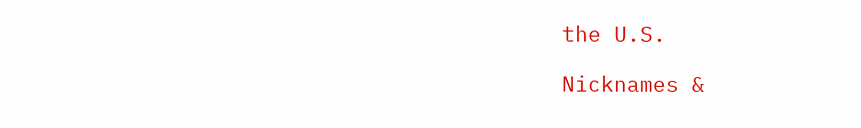the U.S.

Nicknames &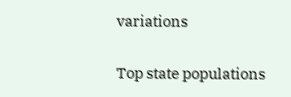variations

Top state populations